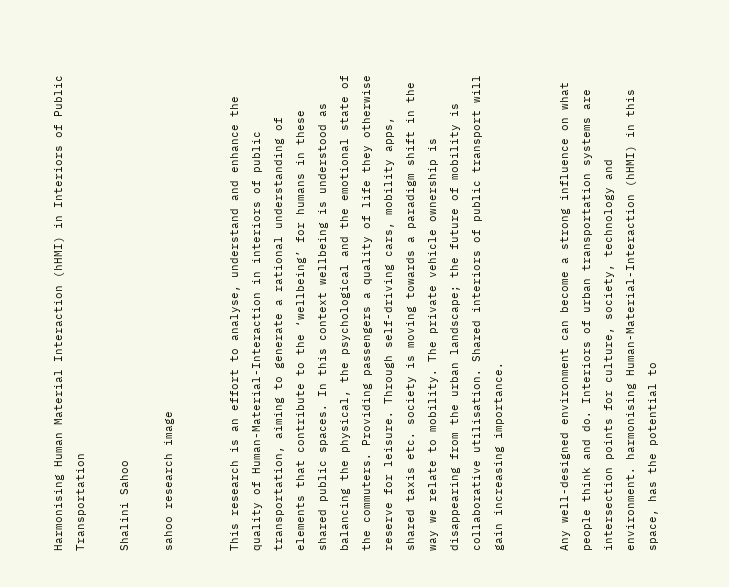Harmonising Human Material Interaction (hHMI) in Interiors of Public Transportation

Shalini Sahoo

sahoo research image


This research is an effort to analyse, understand and enhance the quality of Human-Material-Interaction in interiors of public transportation, aiming to generate a rational understanding of elements that contribute to the ‘wellbeing’ for humans in these shared public spaces. In this context wellbeing is understood as balancing the physical, the psychological and the emotional state of the commuters. Providing passengers a quality of life they otherwise reserve for leisure. Through self-driving cars, mobility apps, shared taxis etc. society is moving towards a paradigm shift in the way we relate to mobility. The private vehicle ownership is disappearing from the urban landscape; the future of mobility is collaborative utilisation. Shared interiors of public transport will gain increasing importance.


Any well-designed environment can become a strong influence on what people think and do. Interiors of urban transportation systems are intersection points for culture, society, technology and environment. harmonising Human-Material-Interaction (hHMI) in this space, has the potential to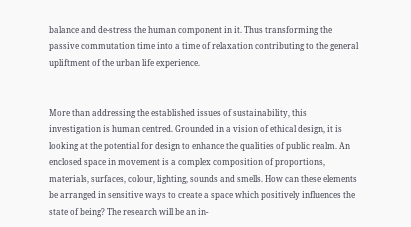balance and de-stress the human component in it. Thus transforming the passive commutation time into a time of relaxation contributing to the general upliftment of the urban life experience.


More than addressing the established issues of sustainability, this investigation is human centred. Grounded in a vision of ethical design, it is looking at the potential for design to enhance the qualities of public realm. An enclosed space in movement is a complex composition of proportions, materials, surfaces, colour, lighting, sounds and smells. How can these elements be arranged in sensitive ways to create a space which positively influences the state of being? The research will be an in-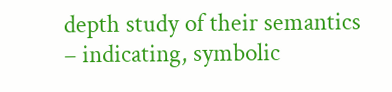depth study of their semantics – indicating, symbolic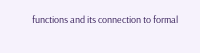functions and its connection to formal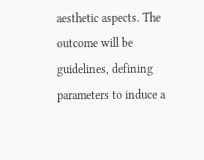aesthetic aspects. The outcome will be guidelines, defining parameters to induce a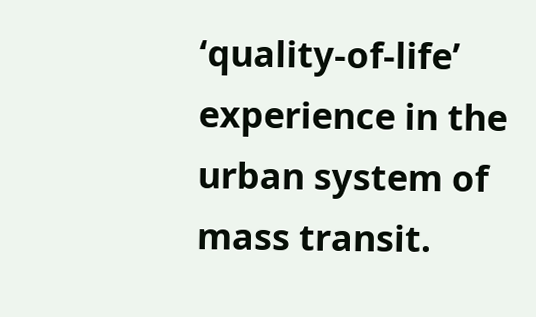‘quality-of-life’ experience in the urban system of mass transit.